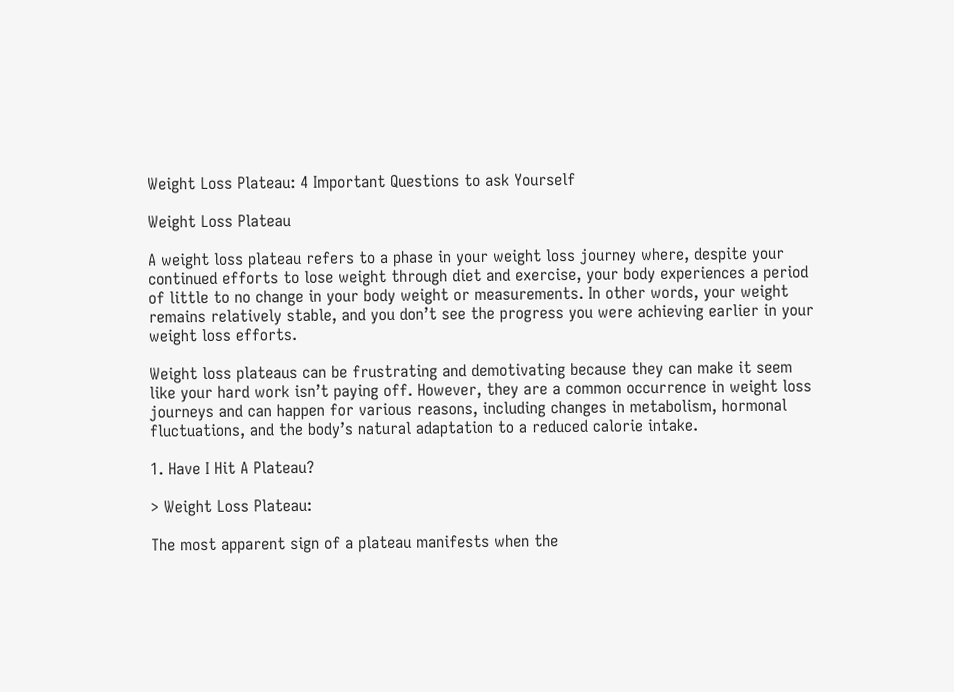Weight Loss Plateau: 4 Important Questions to ask Yourself

Weight Loss Plateau

A weight loss plateau refers to a phase in your weight loss journey where, despite your continued efforts to lose weight through diet and exercise, your body experiences a period of little to no change in your body weight or measurements. In other words, your weight remains relatively stable, and you don’t see the progress you were achieving earlier in your weight loss efforts.

Weight loss plateaus can be frustrating and demotivating because they can make it seem like your hard work isn’t paying off. However, they are a common occurrence in weight loss journeys and can happen for various reasons, including changes in metabolism, hormonal fluctuations, and the body’s natural adaptation to a reduced calorie intake.

1. Have I Hit A Plateau?

> Weight Loss Plateau:

The most apparent sign of a plateau manifests when the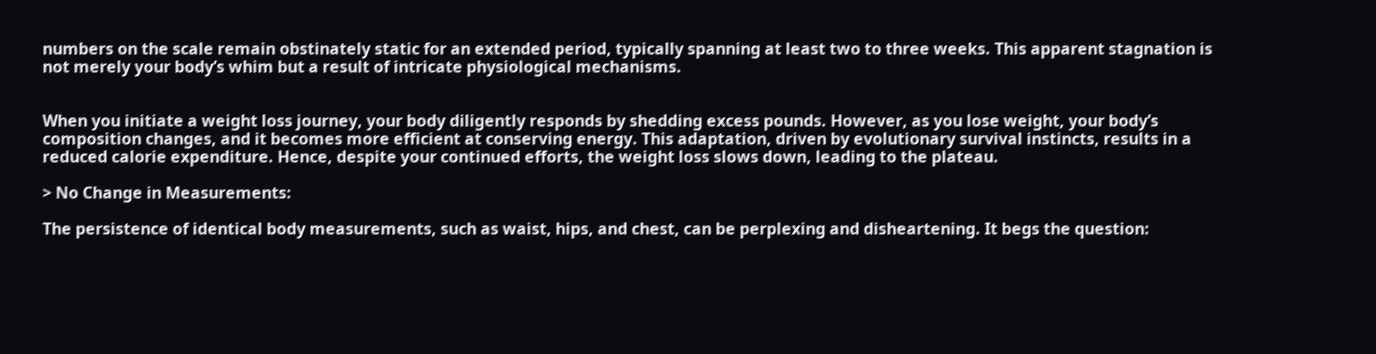numbers on the scale remain obstinately static for an extended period, typically spanning at least two to three weeks. This apparent stagnation is not merely your body’s whim but a result of intricate physiological mechanisms.


When you initiate a weight loss journey, your body diligently responds by shedding excess pounds. However, as you lose weight, your body’s composition changes, and it becomes more efficient at conserving energy. This adaptation, driven by evolutionary survival instincts, results in a reduced calorie expenditure. Hence, despite your continued efforts, the weight loss slows down, leading to the plateau.

> No Change in Measurements:

The persistence of identical body measurements, such as waist, hips, and chest, can be perplexing and disheartening. It begs the question: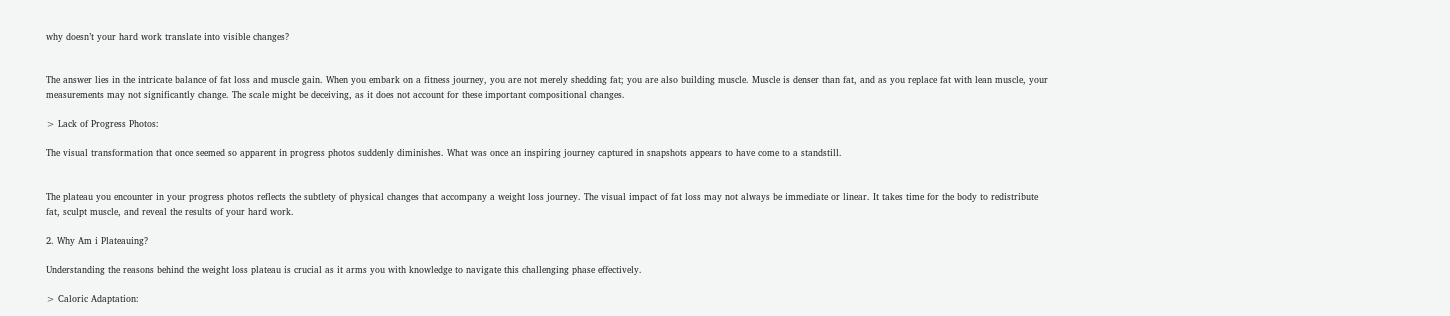why doesn’t your hard work translate into visible changes?


The answer lies in the intricate balance of fat loss and muscle gain. When you embark on a fitness journey, you are not merely shedding fat; you are also building muscle. Muscle is denser than fat, and as you replace fat with lean muscle, your measurements may not significantly change. The scale might be deceiving, as it does not account for these important compositional changes.

> Lack of Progress Photos:

The visual transformation that once seemed so apparent in progress photos suddenly diminishes. What was once an inspiring journey captured in snapshots appears to have come to a standstill.


The plateau you encounter in your progress photos reflects the subtlety of physical changes that accompany a weight loss journey. The visual impact of fat loss may not always be immediate or linear. It takes time for the body to redistribute fat, sculpt muscle, and reveal the results of your hard work.

2. Why Am i Plateauing?

Understanding the reasons behind the weight loss plateau is crucial as it arms you with knowledge to navigate this challenging phase effectively.

> Caloric Adaptation: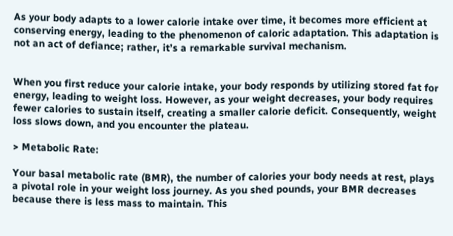As your body adapts to a lower calorie intake over time, it becomes more efficient at conserving energy, leading to the phenomenon of caloric adaptation. This adaptation is not an act of defiance; rather, it’s a remarkable survival mechanism.


When you first reduce your calorie intake, your body responds by utilizing stored fat for energy, leading to weight loss. However, as your weight decreases, your body requires fewer calories to sustain itself, creating a smaller calorie deficit. Consequently, weight loss slows down, and you encounter the plateau.

> Metabolic Rate:

Your basal metabolic rate (BMR), the number of calories your body needs at rest, plays a pivotal role in your weight loss journey. As you shed pounds, your BMR decreases because there is less mass to maintain. This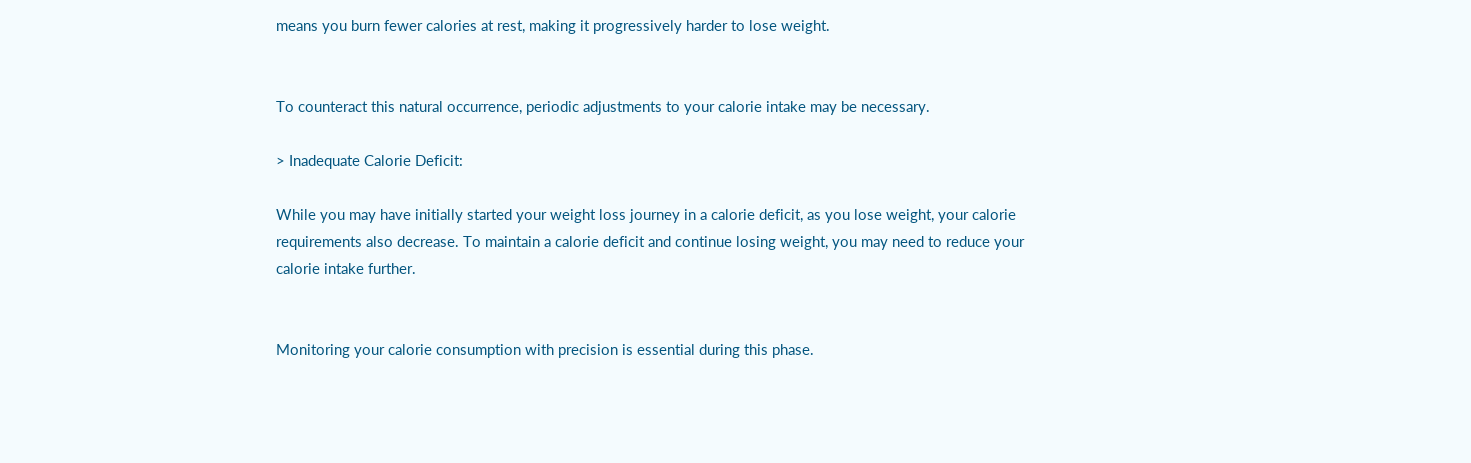means you burn fewer calories at rest, making it progressively harder to lose weight.


To counteract this natural occurrence, periodic adjustments to your calorie intake may be necessary.

> Inadequate Calorie Deficit:

While you may have initially started your weight loss journey in a calorie deficit, as you lose weight, your calorie requirements also decrease. To maintain a calorie deficit and continue losing weight, you may need to reduce your calorie intake further.


Monitoring your calorie consumption with precision is essential during this phase.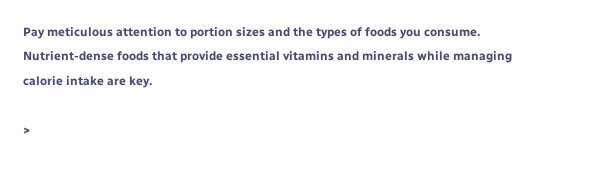Pay meticulous attention to portion sizes and the types of foods you consume. Nutrient-dense foods that provide essential vitamins and minerals while managing calorie intake are key.

>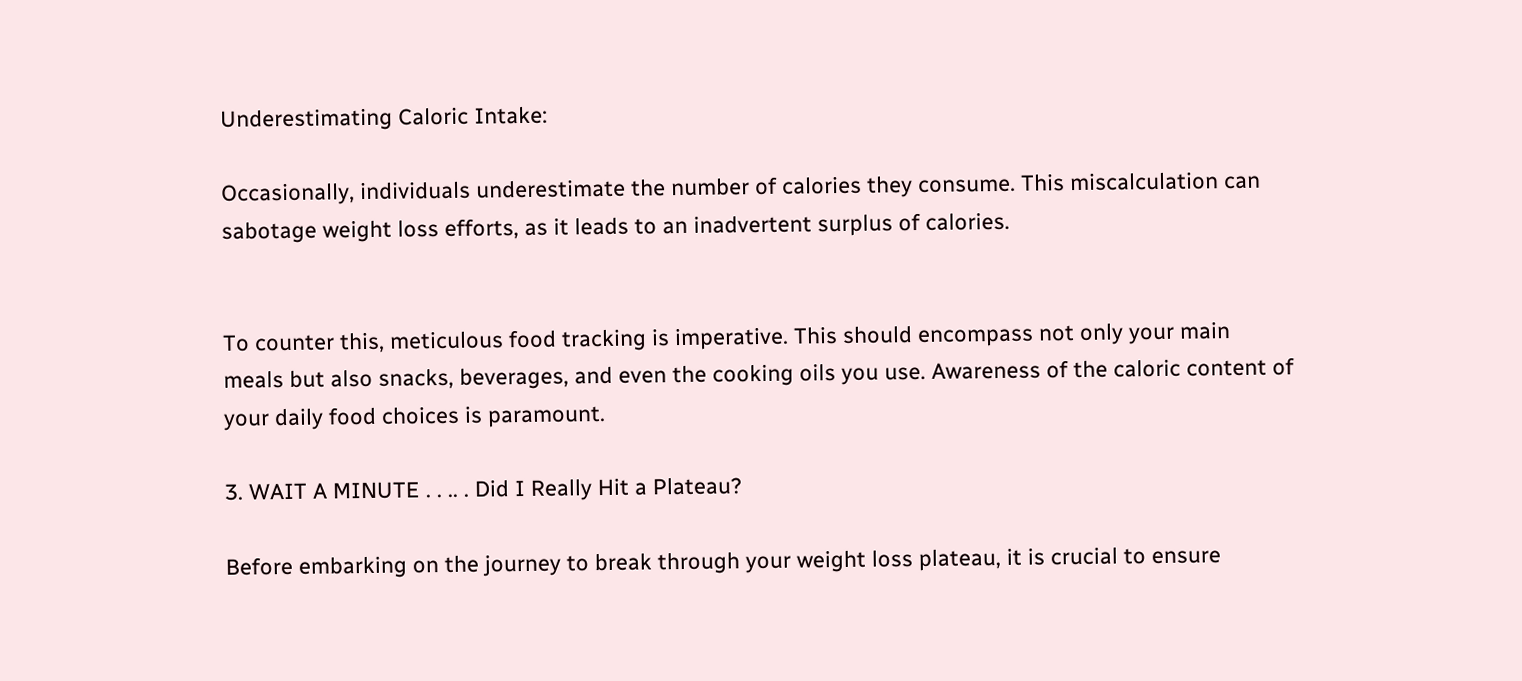Underestimating Caloric Intake:

Occasionally, individuals underestimate the number of calories they consume. This miscalculation can sabotage weight loss efforts, as it leads to an inadvertent surplus of calories.


To counter this, meticulous food tracking is imperative. This should encompass not only your main meals but also snacks, beverages, and even the cooking oils you use. Awareness of the caloric content of your daily food choices is paramount.

3. WAIT A MINUTE . . .. . Did I Really Hit a Plateau?

Before embarking on the journey to break through your weight loss plateau, it is crucial to ensure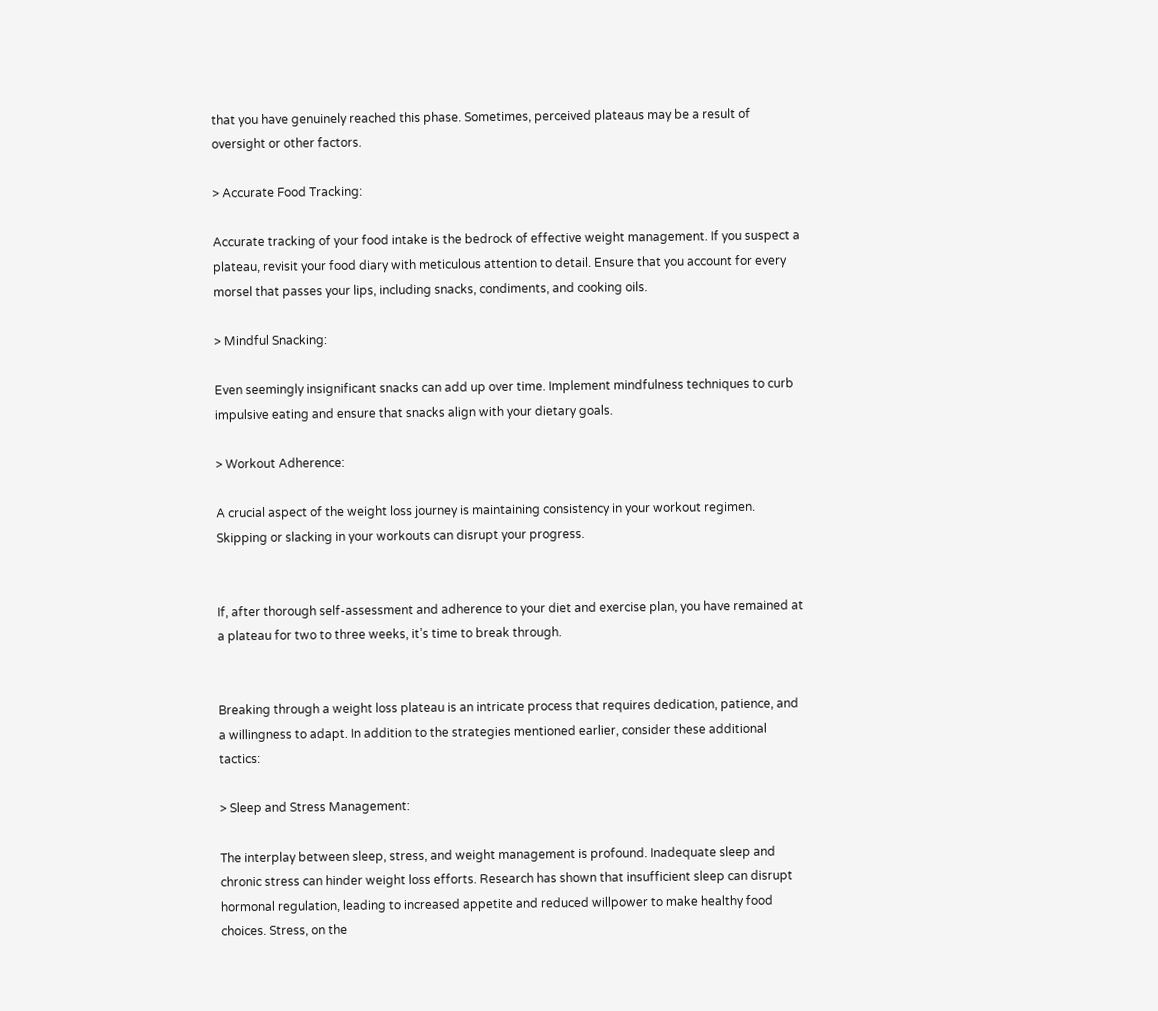that you have genuinely reached this phase. Sometimes, perceived plateaus may be a result of oversight or other factors.

> Accurate Food Tracking:

Accurate tracking of your food intake is the bedrock of effective weight management. If you suspect a plateau, revisit your food diary with meticulous attention to detail. Ensure that you account for every morsel that passes your lips, including snacks, condiments, and cooking oils.

> Mindful Snacking:

Even seemingly insignificant snacks can add up over time. Implement mindfulness techniques to curb impulsive eating and ensure that snacks align with your dietary goals.

> Workout Adherence:

A crucial aspect of the weight loss journey is maintaining consistency in your workout regimen. Skipping or slacking in your workouts can disrupt your progress.


If, after thorough self-assessment and adherence to your diet and exercise plan, you have remained at a plateau for two to three weeks, it’s time to break through.


Breaking through a weight loss plateau is an intricate process that requires dedication, patience, and a willingness to adapt. In addition to the strategies mentioned earlier, consider these additional tactics:

> Sleep and Stress Management:

The interplay between sleep, stress, and weight management is profound. Inadequate sleep and chronic stress can hinder weight loss efforts. Research has shown that insufficient sleep can disrupt hormonal regulation, leading to increased appetite and reduced willpower to make healthy food choices. Stress, on the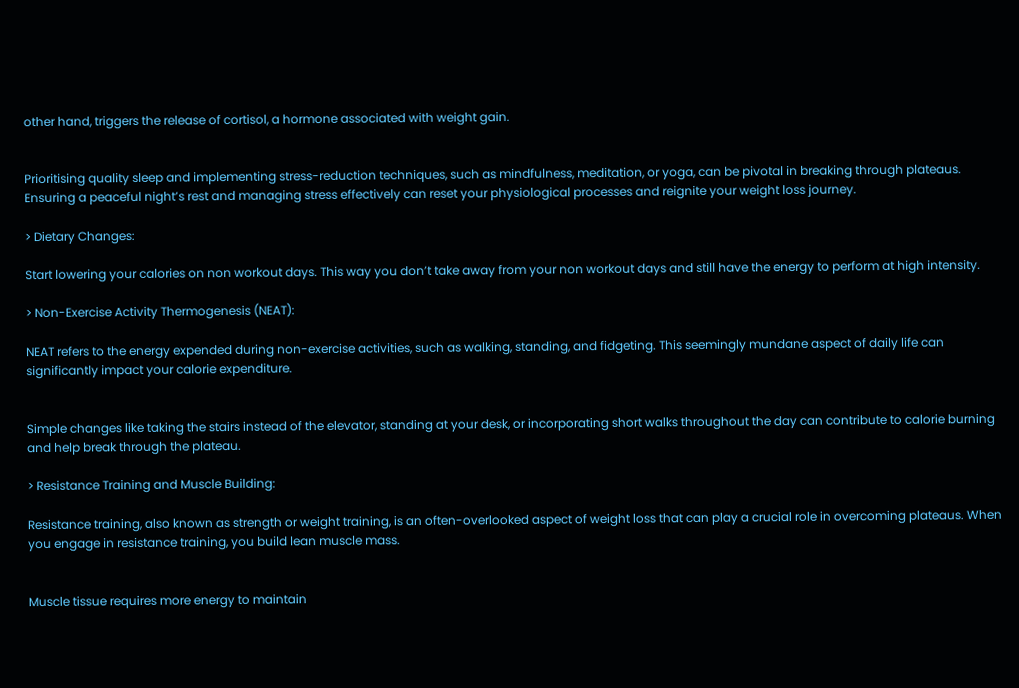other hand, triggers the release of cortisol, a hormone associated with weight gain.


Prioritising quality sleep and implementing stress-reduction techniques, such as mindfulness, meditation, or yoga, can be pivotal in breaking through plateaus. Ensuring a peaceful night’s rest and managing stress effectively can reset your physiological processes and reignite your weight loss journey.

> Dietary Changes:

Start lowering your calories on non workout days. This way you don’t take away from your non workout days and still have the energy to perform at high intensity.

> Non-Exercise Activity Thermogenesis (NEAT):

NEAT refers to the energy expended during non-exercise activities, such as walking, standing, and fidgeting. This seemingly mundane aspect of daily life can significantly impact your calorie expenditure.


Simple changes like taking the stairs instead of the elevator, standing at your desk, or incorporating short walks throughout the day can contribute to calorie burning and help break through the plateau.

> Resistance Training and Muscle Building:

Resistance training, also known as strength or weight training, is an often-overlooked aspect of weight loss that can play a crucial role in overcoming plateaus. When you engage in resistance training, you build lean muscle mass.


Muscle tissue requires more energy to maintain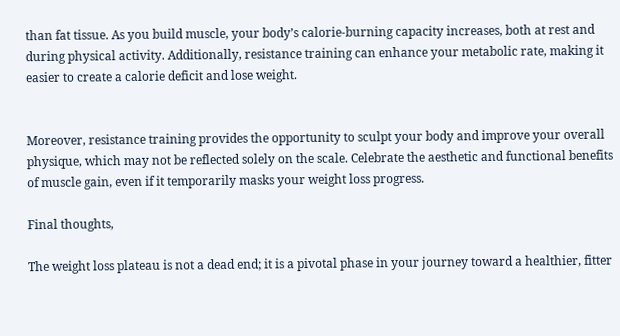than fat tissue. As you build muscle, your body’s calorie-burning capacity increases, both at rest and during physical activity. Additionally, resistance training can enhance your metabolic rate, making it easier to create a calorie deficit and lose weight.


Moreover, resistance training provides the opportunity to sculpt your body and improve your overall physique, which may not be reflected solely on the scale. Celebrate the aesthetic and functional benefits of muscle gain, even if it temporarily masks your weight loss progress.

Final thoughts,

The weight loss plateau is not a dead end; it is a pivotal phase in your journey toward a healthier, fitter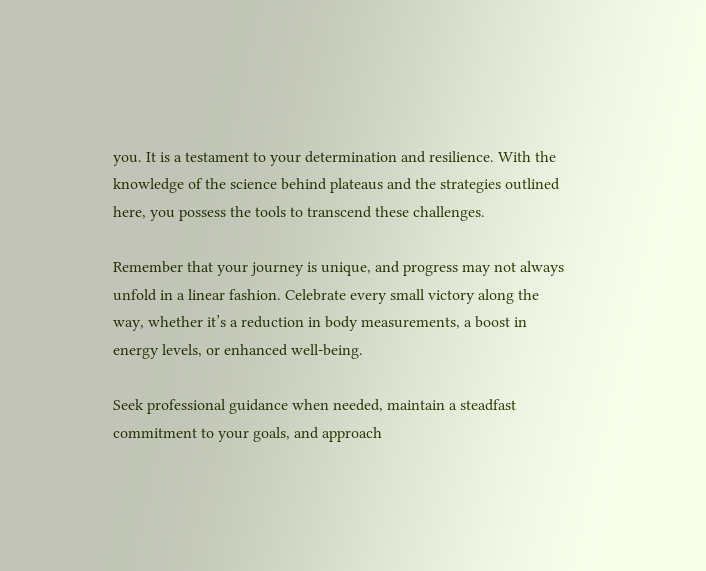you. It is a testament to your determination and resilience. With the knowledge of the science behind plateaus and the strategies outlined here, you possess the tools to transcend these challenges.

Remember that your journey is unique, and progress may not always unfold in a linear fashion. Celebrate every small victory along the way, whether it’s a reduction in body measurements, a boost in energy levels, or enhanced well-being.

Seek professional guidance when needed, maintain a steadfast commitment to your goals, and approach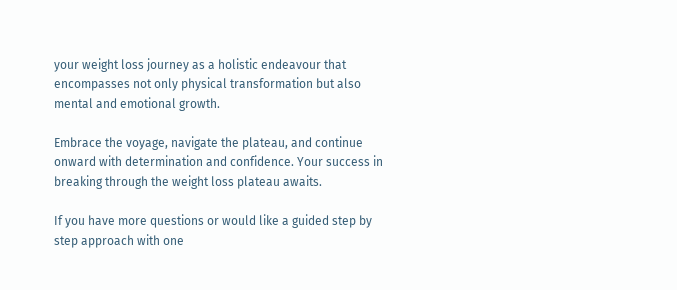your weight loss journey as a holistic endeavour that encompasses not only physical transformation but also mental and emotional growth.

Embrace the voyage, navigate the plateau, and continue onward with determination and confidence. Your success in breaking through the weight loss plateau awaits.

If you have more questions or would like a guided step by step approach with one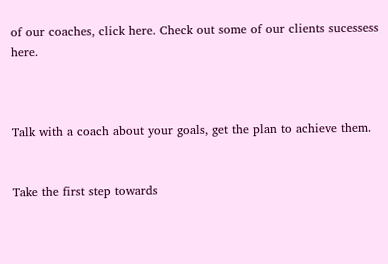of our coaches, click here. Check out some of our clients sucessess here.



Talk with a coach about your goals, get the plan to achieve them.


Take the first step towards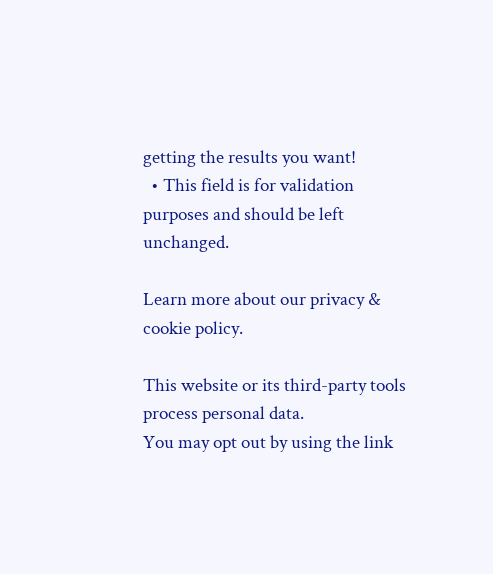getting the results you want!
  • This field is for validation purposes and should be left unchanged.

Learn more about our privacy & cookie policy.

This website or its third-party tools process personal data.
You may opt out by using the link